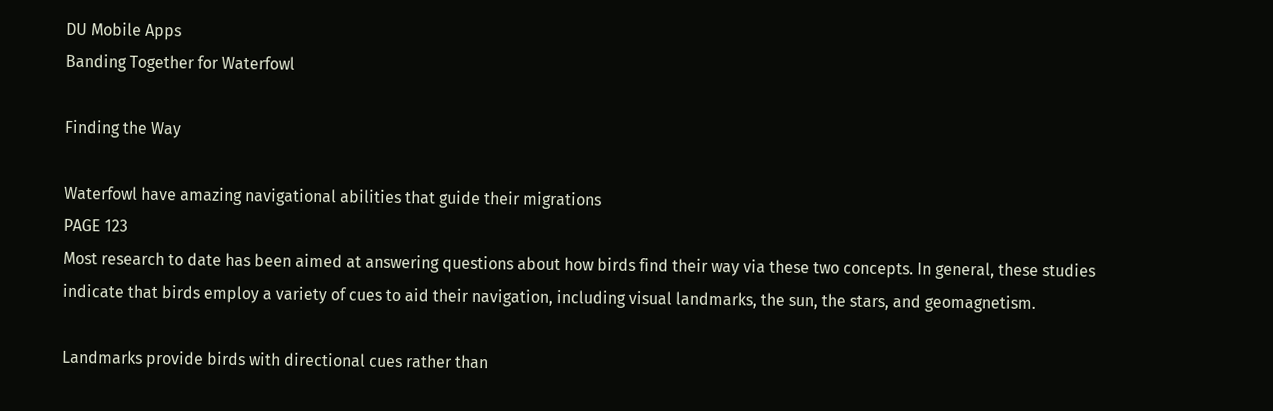DU Mobile Apps
Banding Together for Waterfowl

Finding the Way

Waterfowl have amazing navigational abilities that guide their migrations
PAGE 123
Most research to date has been aimed at answering questions about how birds find their way via these two concepts. In general, these studies indicate that birds employ a variety of cues to aid their navigation, including visual landmarks, the sun, the stars, and geomagnetism.

Landmarks provide birds with directional cues rather than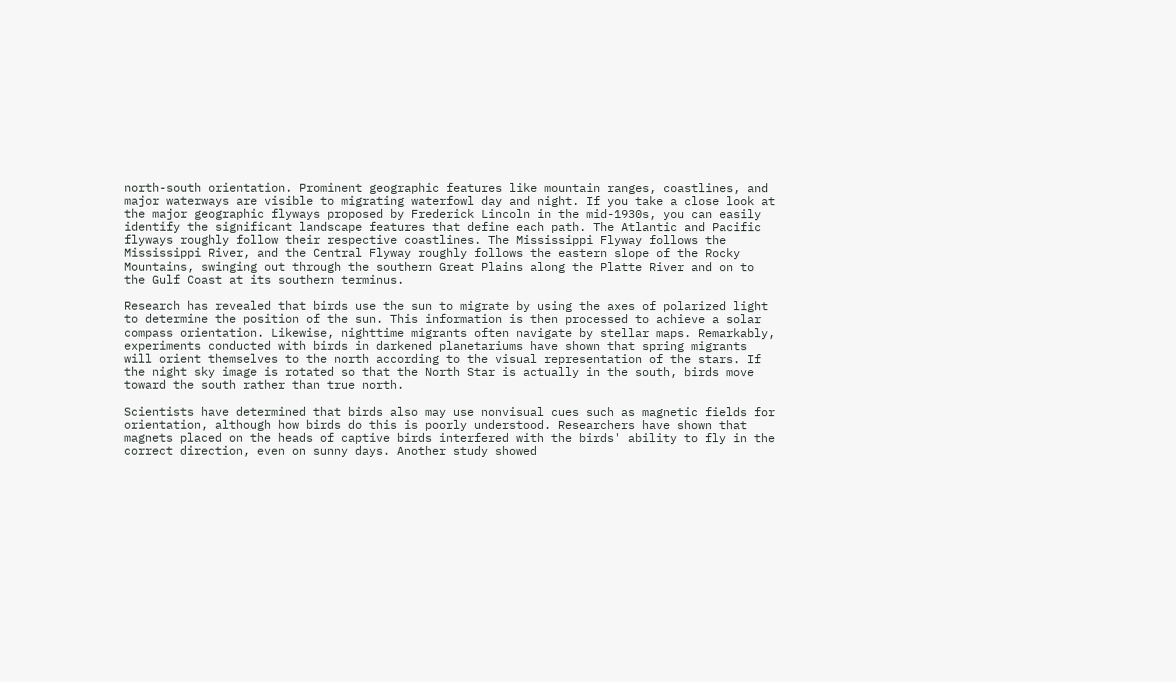north-south orientation. Prominent geographic features like mountain ranges, coastlines, and major waterways are visible to migrating waterfowl day and night. If you take a close look at the major geographic flyways proposed by Frederick Lincoln in the mid-1930s, you can easily identify the significant landscape features that define each path. The Atlantic and Pacific flyways roughly follow their respective coastlines. The Mississippi Flyway follows the Mississippi River, and the Central Flyway roughly follows the eastern slope of the Rocky Mountains, swinging out through the southern Great Plains along the Platte River and on to the Gulf Coast at its southern terminus.

Research has revealed that birds use the sun to migrate by using the axes of polarized light to determine the position of the sun. This information is then processed to achieve a solar compass orientation. Likewise, nighttime migrants often navigate by stellar maps. Remarkably, experiments conducted with birds in darkened planetariums have shown that spring migrants will orient themselves to the north according to the visual representation of the stars. If the night sky image is rotated so that the North Star is actually in the south, birds move toward the south rather than true north.

Scientists have determined that birds also may use nonvisual cues such as magnetic fields for orientation, although how birds do this is poorly understood. Researchers have shown that magnets placed on the heads of captive birds interfered with the birds' ability to fly in the correct direction, even on sunny days. Another study showed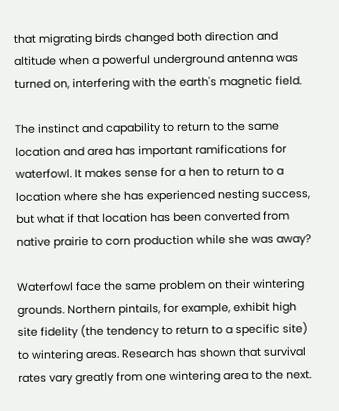that migrating birds changed both direction and altitude when a powerful underground antenna was turned on, interfering with the earth's magnetic field.

The instinct and capability to return to the same location and area has important ramifications for waterfowl. It makes sense for a hen to return to a location where she has experienced nesting success, but what if that location has been converted from native prairie to corn production while she was away?

Waterfowl face the same problem on their wintering grounds. Northern pintails, for example, exhibit high site fidelity (the tendency to return to a specific site) to wintering areas. Research has shown that survival rates vary greatly from one wintering area to the next.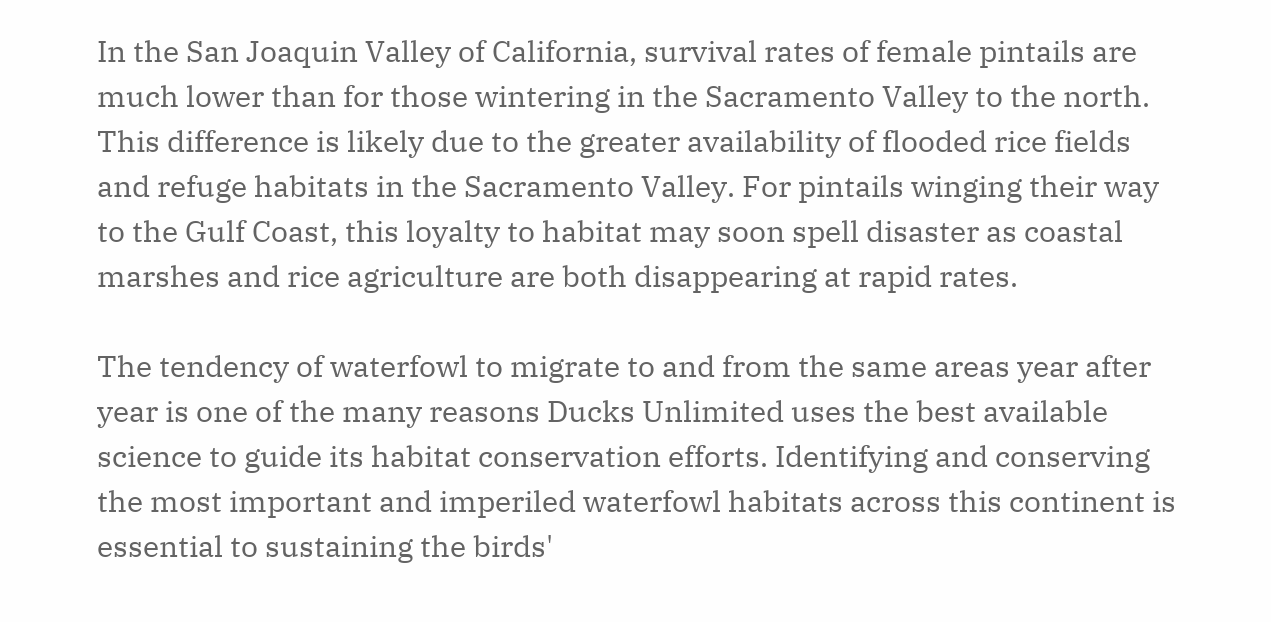In the San Joaquin Valley of California, survival rates of female pintails are much lower than for those wintering in the Sacramento Valley to the north. This difference is likely due to the greater availability of flooded rice fields and refuge habitats in the Sacramento Valley. For pintails winging their way to the Gulf Coast, this loyalty to habitat may soon spell disaster as coastal marshes and rice agriculture are both disappearing at rapid rates.

The tendency of waterfowl to migrate to and from the same areas year after year is one of the many reasons Ducks Unlimited uses the best available science to guide its habitat conservation efforts. Identifying and conserving the most important and imperiled waterfowl habitats across this continent is essential to sustaining the birds'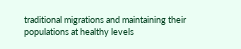traditional migrations and maintaining their populations at healthy levels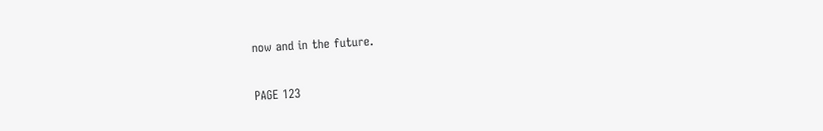now and in the future.

PAGE 123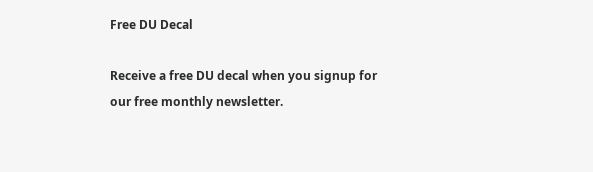Free DU Decal

Receive a free DU decal when you signup for our free monthly newsletter.